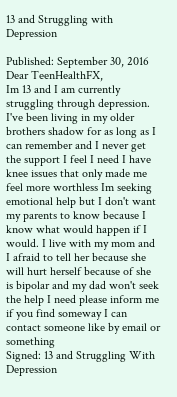13 and Struggling with Depression

Published: September 30, 2016
Dear TeenHealthFX,
Im 13 and I am currently struggling through depression. I've been living in my older brothers shadow for as long as I can remember and I never get the support I feel I need I have knee issues that only made me feel more worthless Im seeking emotional help but I don't want my parents to know because I know what would happen if I would. I live with my mom and I afraid to tell her because she will hurt herself because of she is bipolar and my dad won't seek the help I need please inform me if you find someway I can contact someone like by email or something
Signed: 13 and Struggling With Depression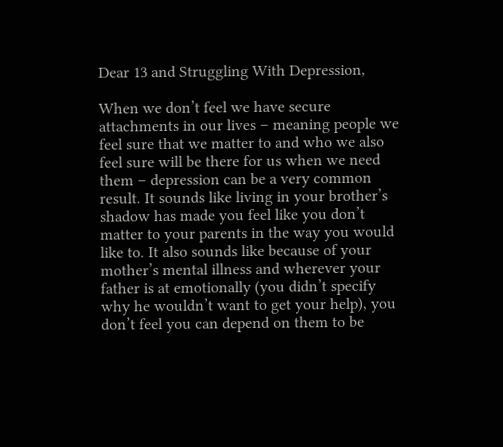Dear 13 and Struggling With Depression,

When we don’t feel we have secure attachments in our lives – meaning people we feel sure that we matter to and who we also feel sure will be there for us when we need them – depression can be a very common result. It sounds like living in your brother’s shadow has made you feel like you don’t matter to your parents in the way you would like to. It also sounds like because of your mother’s mental illness and wherever your father is at emotionally (you didn’t specify why he wouldn’t want to get your help), you don’t feel you can depend on them to be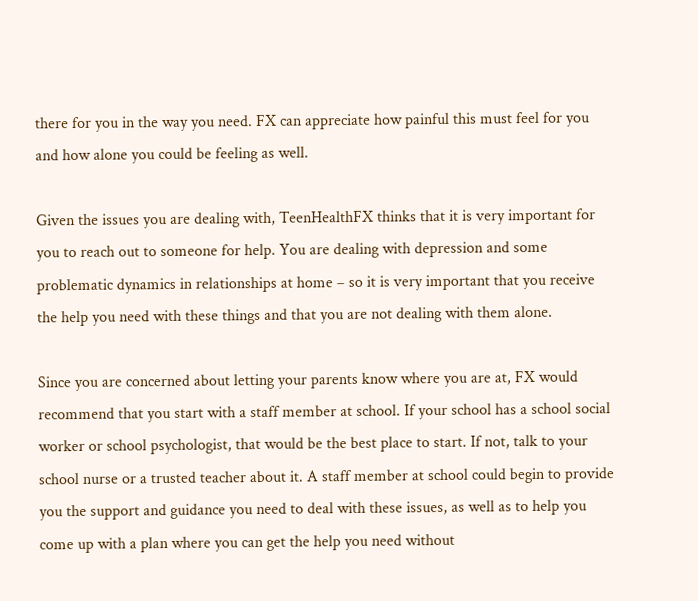there for you in the way you need. FX can appreciate how painful this must feel for you and how alone you could be feeling as well.

Given the issues you are dealing with, TeenHealthFX thinks that it is very important for you to reach out to someone for help. You are dealing with depression and some problematic dynamics in relationships at home – so it is very important that you receive the help you need with these things and that you are not dealing with them alone.

Since you are concerned about letting your parents know where you are at, FX would recommend that you start with a staff member at school. If your school has a school social worker or school psychologist, that would be the best place to start. If not, talk to your school nurse or a trusted teacher about it. A staff member at school could begin to provide you the support and guidance you need to deal with these issues, as well as to help you come up with a plan where you can get the help you need without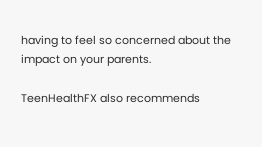having to feel so concerned about the impact on your parents.

TeenHealthFX also recommends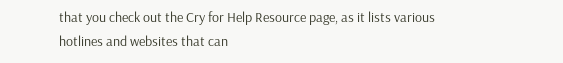that you check out the Cry for Help Resource page, as it lists various hotlines and websites that can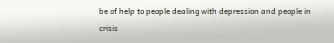be of help to people dealing with depression and people in crisis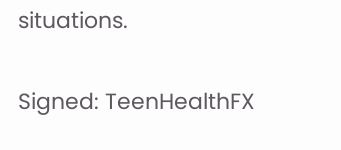situations.

Signed: TeenHealthFX